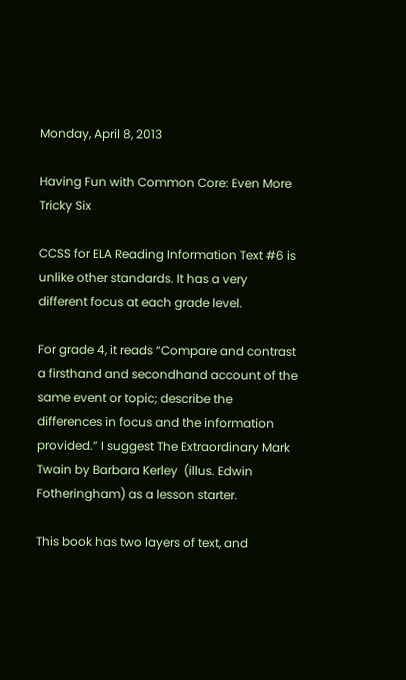Monday, April 8, 2013

Having Fun with Common Core: Even More Tricky Six

CCSS for ELA Reading Information Text #6 is unlike other standards. It has a very different focus at each grade level.

For grade 4, it reads “Compare and contrast a firsthand and secondhand account of the same event or topic; describe the differences in focus and the information provided.” I suggest The Extraordinary Mark Twain by Barbara Kerley  (illus. Edwin Fotheringham) as a lesson starter.

This book has two layers of text, and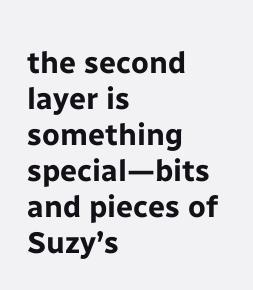the second layer is something special—bits and pieces of Suzy’s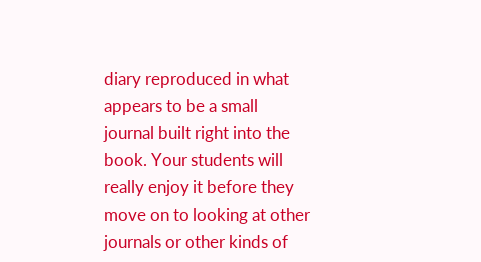diary reproduced in what appears to be a small journal built right into the book. Your students will really enjoy it before they move on to looking at other journals or other kinds of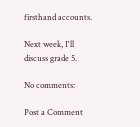firsthand accounts.

Next week, I'll discuss grade 5.

No comments:

Post a Comment